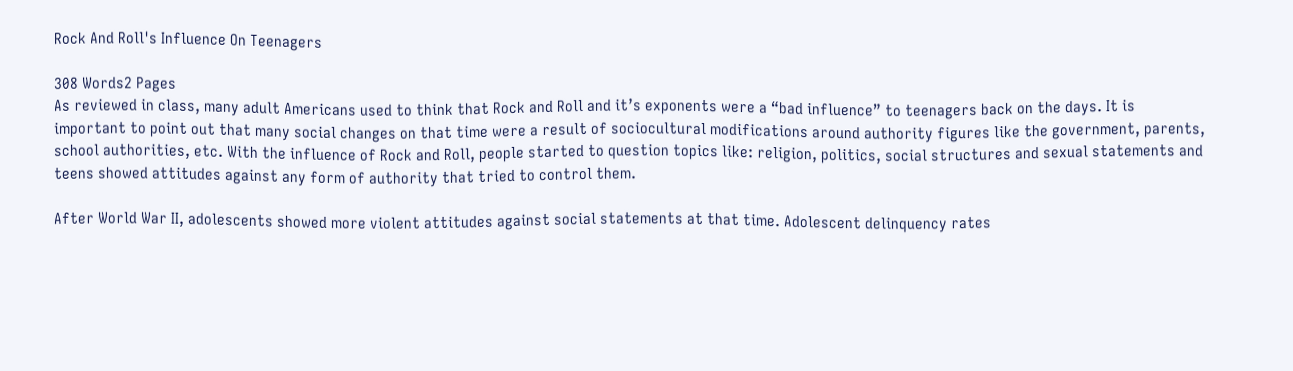Rock And Roll's Influence On Teenagers

308 Words2 Pages
As reviewed in class, many adult Americans used to think that Rock and Roll and it’s exponents were a “bad influence” to teenagers back on the days. It is important to point out that many social changes on that time were a result of sociocultural modifications around authority figures like the government, parents, school authorities, etc. With the influence of Rock and Roll, people started to question topics like: religion, politics, social structures and sexual statements and teens showed attitudes against any form of authority that tried to control them.

After World War II, adolescents showed more violent attitudes against social statements at that time. Adolescent delinquency rates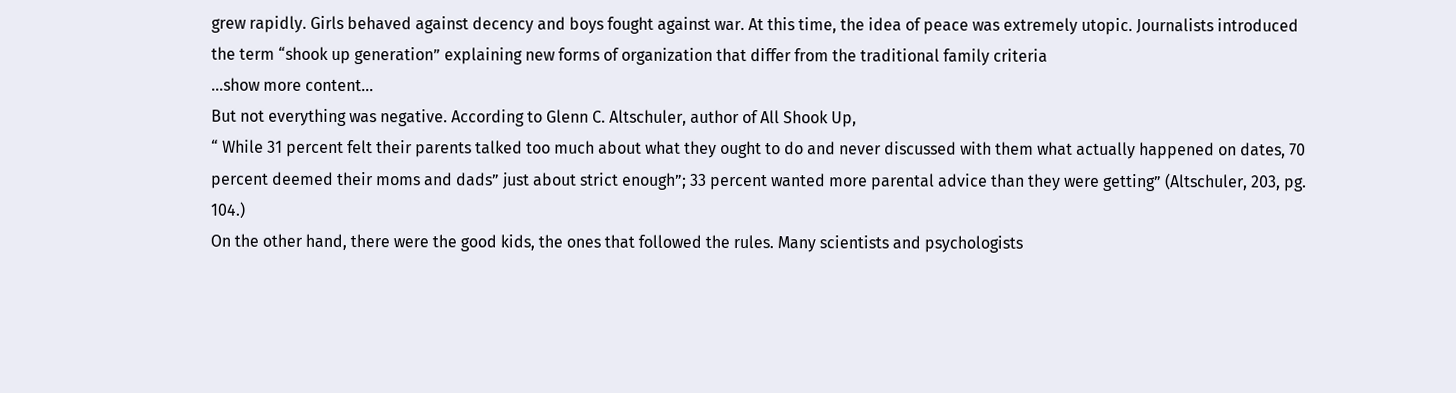grew rapidly. Girls behaved against decency and boys fought against war. At this time, the idea of peace was extremely utopic. Journalists introduced the term “shook up generation” explaining new forms of organization that differ from the traditional family criteria
…show more content…
But not everything was negative. According to Glenn C. Altschuler, author of All Shook Up,
“ While 31 percent felt their parents talked too much about what they ought to do and never discussed with them what actually happened on dates, 70 percent deemed their moms and dads” just about strict enough”; 33 percent wanted more parental advice than they were getting” (Altschuler, 203, pg. 104.)
On the other hand, there were the good kids, the ones that followed the rules. Many scientists and psychologists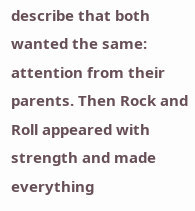describe that both wanted the same: attention from their parents. Then Rock and Roll appeared with strength and made everything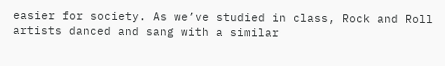easier for society. As we’ve studied in class, Rock and Roll artists danced and sang with a similar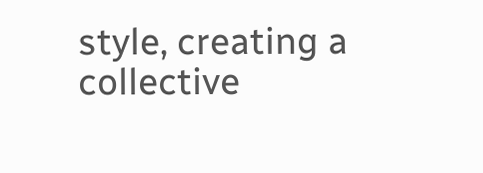style, creating a collective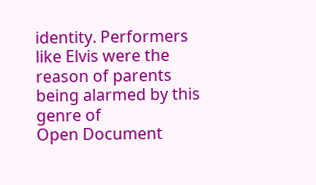identity. Performers like Elvis were the reason of parents being alarmed by this genre of
Open Document